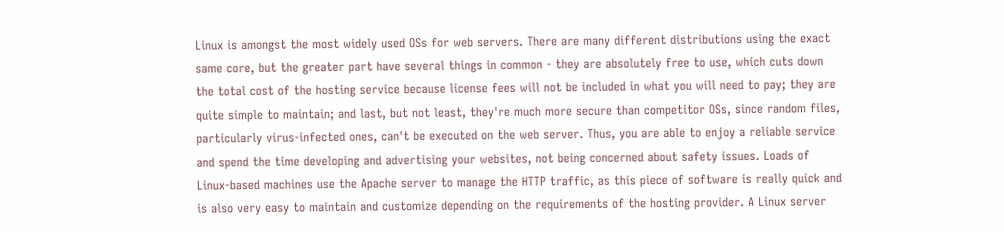Linux is amongst the most widely used OSs for web servers. There are many different distributions using the exact same core, but the greater part have several things in common - they are absolutely free to use, which cuts down the total cost of the hosting service because license fees will not be included in what you will need to pay; they are quite simple to maintain; and last, but not least, they're much more secure than competitor OSs, since random files, particularly virus-infected ones, can't be executed on the web server. Thus, you are able to enjoy a reliable service and spend the time developing and advertising your websites, not being concerned about safety issues. Loads of Linux-based machines use the Apache server to manage the HTTP traffic, as this piece of software is really quick and is also very easy to maintain and customize depending on the requirements of the hosting provider. A Linux server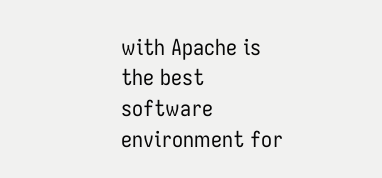with Apache is the best software environment for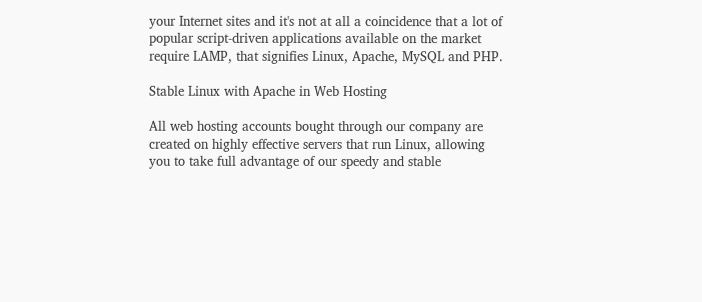your Internet sites and it's not at all a coincidence that a lot of popular script-driven applications available on the market require LAMP, that signifies Linux, Apache, MySQL and PHP.

Stable Linux with Apache in Web Hosting

All web hosting accounts bought through our company are created on highly effective servers that run Linux, allowing you to take full advantage of our speedy and stable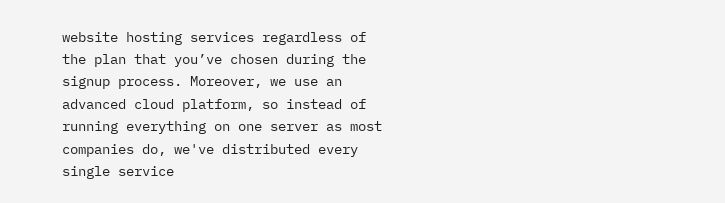website hosting services regardless of the plan that you’ve chosen during the signup process. Moreover, we use an advanced cloud platform, so instead of running everything on one server as most companies do, we've distributed every single service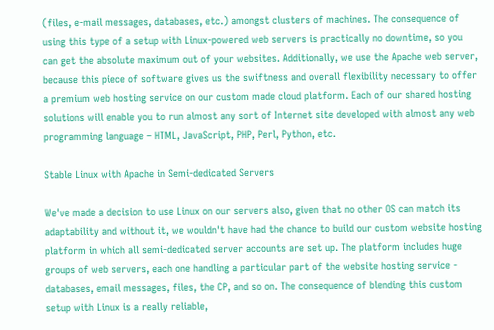(files, e-mail messages, databases, etc.) amongst clusters of machines. The consequence of using this type of a setup with Linux-powered web servers is practically no downtime, so you can get the absolute maximum out of your websites. Additionally, we use the Apache web server, because this piece of software gives us the swiftness and overall flexibility necessary to offer a premium web hosting service on our custom made cloud platform. Each of our shared hosting solutions will enable you to run almost any sort of Internet site developed with almost any web programming language – HTML, JavaScript, PHP, Perl, Python, etc.

Stable Linux with Apache in Semi-dedicated Servers

We've made a decision to use Linux on our servers also, given that no other OS can match its adaptability and without it, we wouldn't have had the chance to build our custom website hosting platform in which all semi-dedicated server accounts are set up. The platform includes huge groups of web servers, each one handling a particular part of the website hosting service - databases, email messages, files, the CP, and so on. The consequence of blending this custom setup with Linux is a really reliable,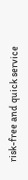risk-free and quick service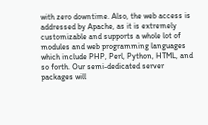with zero downtime. Also, the web access is addressed by Apache, as it is extremely customizable and supports a whole lot of modules and web programming languages which include PHP, Perl, Python, HTML, and so forth. Our semi-dedicated server packages will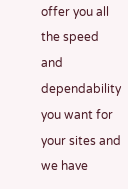offer you all the speed and dependability you want for your sites and we have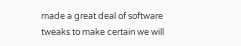made a great deal of software tweaks to make certain we will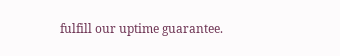fulfill our uptime guarantee.